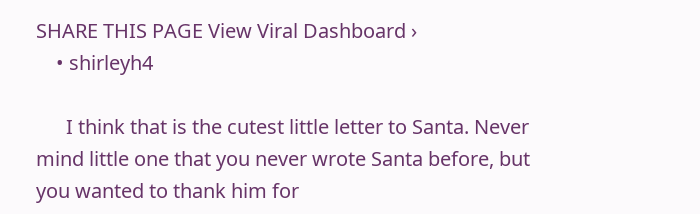SHARE THIS PAGE View Viral Dashboard ›
    • shirleyh4

      I think that is the cutest little letter to Santa. Never mind little one that you never wrote Santa before, but you wanted to thank him for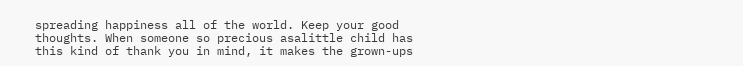spreading happiness all of the world. Keep your good thoughts. When someone so precious asalittle child has this kind of thank you in mind, it makes the grown-ups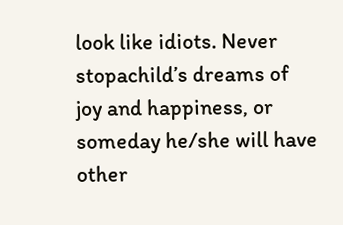look like idiots. Never stopachild’s dreams of joy and happiness, or someday he/she will have other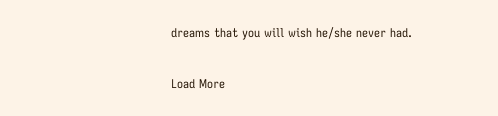dreams that you will wish he/she never had.

Load More